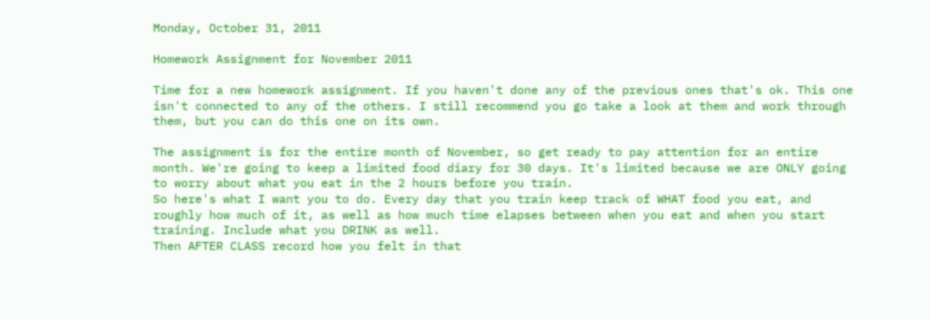Monday, October 31, 2011

Homework Assignment for November 2011

Time for a new homework assignment. If you haven't done any of the previous ones that's ok. This one isn't connected to any of the others. I still recommend you go take a look at them and work through them, but you can do this one on its own.

The assignment is for the entire month of November, so get ready to pay attention for an entire month. We're going to keep a limited food diary for 30 days. It's limited because we are ONLY going to worry about what you eat in the 2 hours before you train.
So here's what I want you to do. Every day that you train keep track of WHAT food you eat, and roughly how much of it, as well as how much time elapses between when you eat and when you start training. Include what you DRINK as well.
Then AFTER CLASS record how you felt in that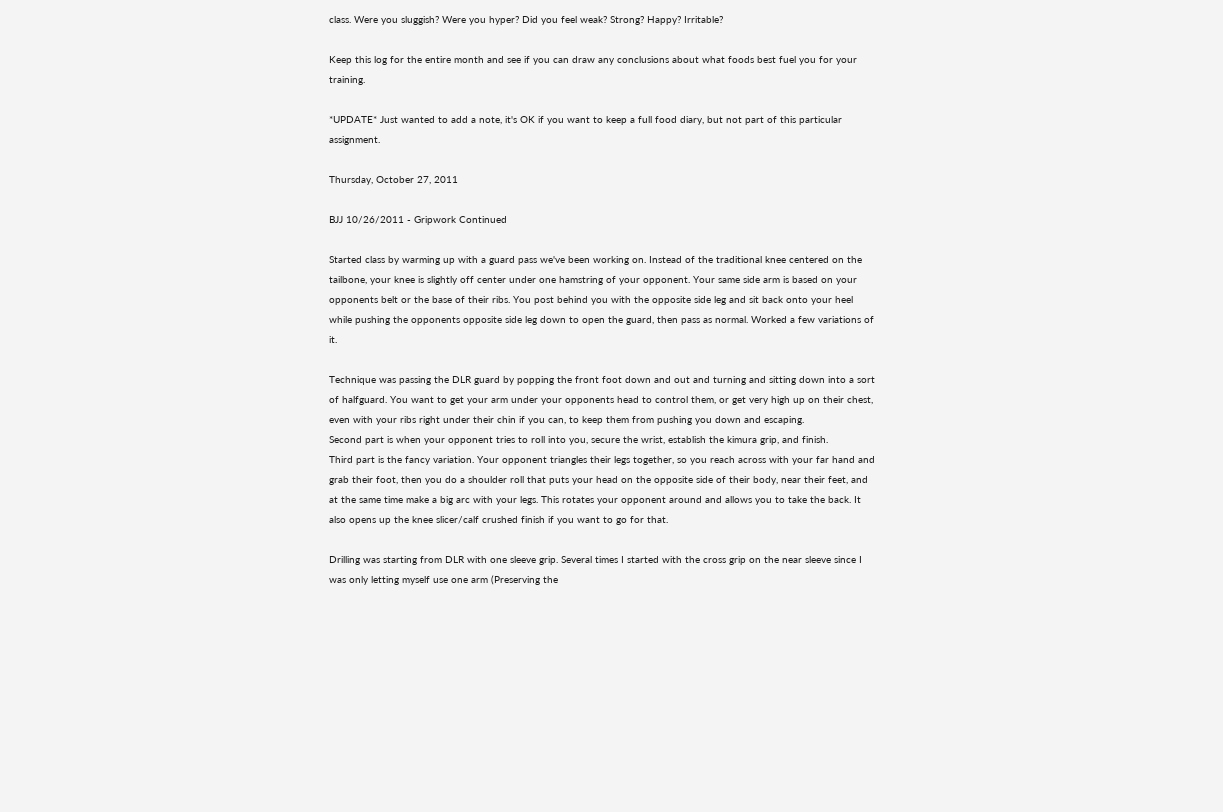class. Were you sluggish? Were you hyper? Did you feel weak? Strong? Happy? Irritable?

Keep this log for the entire month and see if you can draw any conclusions about what foods best fuel you for your training.

*UPDATE* Just wanted to add a note, it's OK if you want to keep a full food diary, but not part of this particular assignment.

Thursday, October 27, 2011

BJJ 10/26/2011 - Gripwork Continued

Started class by warming up with a guard pass we've been working on. Instead of the traditional knee centered on the tailbone, your knee is slightly off center under one hamstring of your opponent. Your same side arm is based on your opponents belt or the base of their ribs. You post behind you with the opposite side leg and sit back onto your heel while pushing the opponents opposite side leg down to open the guard, then pass as normal. Worked a few variations of it.

Technique was passing the DLR guard by popping the front foot down and out and turning and sitting down into a sort of halfguard. You want to get your arm under your opponents head to control them, or get very high up on their chest, even with your ribs right under their chin if you can, to keep them from pushing you down and escaping.
Second part is when your opponent tries to roll into you, secure the wrist, establish the kimura grip, and finish.
Third part is the fancy variation. Your opponent triangles their legs together, so you reach across with your far hand and grab their foot, then you do a shoulder roll that puts your head on the opposite side of their body, near their feet, and at the same time make a big arc with your legs. This rotates your opponent around and allows you to take the back. It also opens up the knee slicer/calf crushed finish if you want to go for that.

Drilling was starting from DLR with one sleeve grip. Several times I started with the cross grip on the near sleeve since I was only letting myself use one arm (Preserving the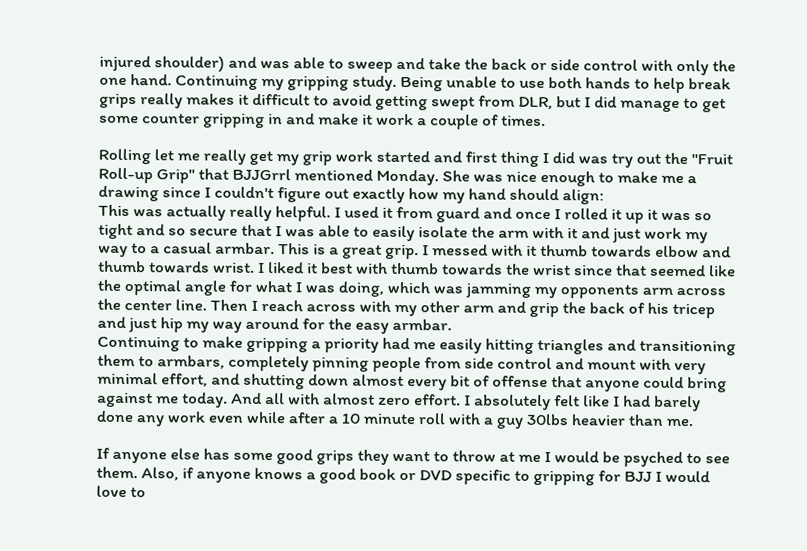injured shoulder) and was able to sweep and take the back or side control with only the one hand. Continuing my gripping study. Being unable to use both hands to help break grips really makes it difficult to avoid getting swept from DLR, but I did manage to get some counter gripping in and make it work a couple of times.

Rolling let me really get my grip work started and first thing I did was try out the "Fruit Roll-up Grip" that BJJGrrl mentioned Monday. She was nice enough to make me a drawing since I couldn't figure out exactly how my hand should align:
This was actually really helpful. I used it from guard and once I rolled it up it was so tight and so secure that I was able to easily isolate the arm with it and just work my way to a casual armbar. This is a great grip. I messed with it thumb towards elbow and thumb towards wrist. I liked it best with thumb towards the wrist since that seemed like the optimal angle for what I was doing, which was jamming my opponents arm across the center line. Then I reach across with my other arm and grip the back of his tricep and just hip my way around for the easy armbar.
Continuing to make gripping a priority had me easily hitting triangles and transitioning them to armbars, completely pinning people from side control and mount with very minimal effort, and shutting down almost every bit of offense that anyone could bring against me today. And all with almost zero effort. I absolutely felt like I had barely done any work even while after a 10 minute roll with a guy 30lbs heavier than me.

If anyone else has some good grips they want to throw at me I would be psyched to see them. Also, if anyone knows a good book or DVD specific to gripping for BJJ I would love to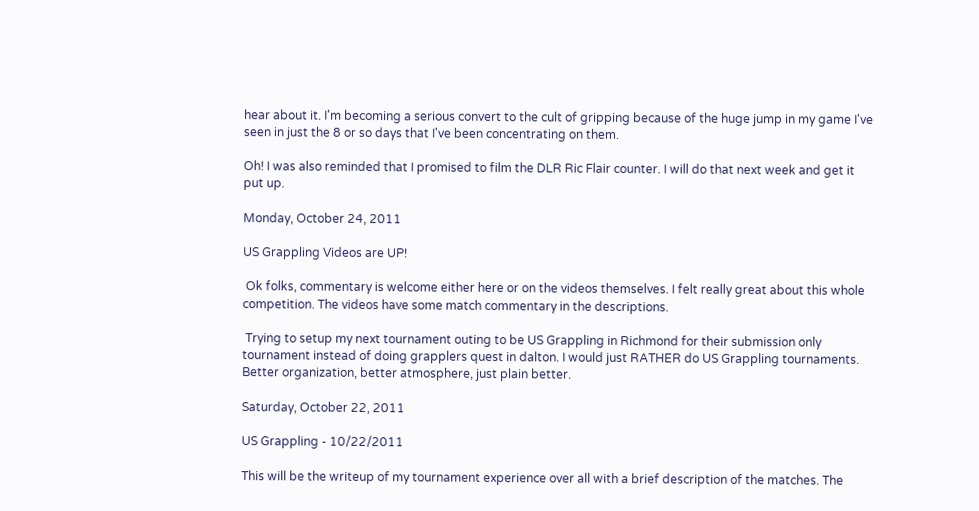hear about it. I'm becoming a serious convert to the cult of gripping because of the huge jump in my game I've seen in just the 8 or so days that I've been concentrating on them.

Oh! I was also reminded that I promised to film the DLR Ric Flair counter. I will do that next week and get it put up.

Monday, October 24, 2011

US Grappling Videos are UP!

 Ok folks, commentary is welcome either here or on the videos themselves. I felt really great about this whole competition. The videos have some match commentary in the descriptions.

 Trying to setup my next tournament outing to be US Grappling in Richmond for their submission only tournament instead of doing grapplers quest in dalton. I would just RATHER do US Grappling tournaments. Better organization, better atmosphere, just plain better.

Saturday, October 22, 2011

US Grappling - 10/22/2011

This will be the writeup of my tournament experience over all with a brief description of the matches. The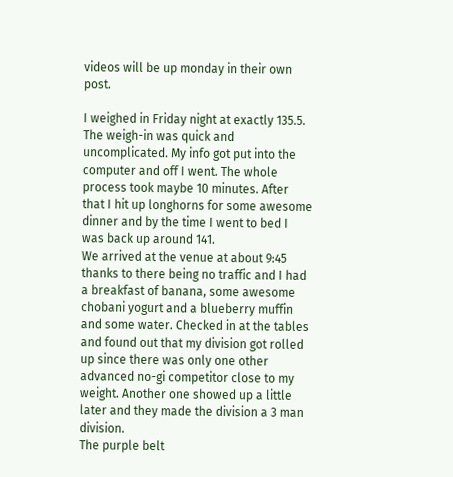videos will be up monday in their own post.

I weighed in Friday night at exactly 135.5. The weigh-in was quick and uncomplicated. My info got put into the computer and off I went. The whole process took maybe 10 minutes. After that I hit up longhorns for some awesome dinner and by the time I went to bed I was back up around 141.
We arrived at the venue at about 9:45 thanks to there being no traffic and I had a breakfast of banana, some awesome chobani yogurt and a blueberry muffin and some water. Checked in at the tables and found out that my division got rolled up since there was only one other advanced no-gi competitor close to my weight. Another one showed up a little later and they made the division a 3 man division.
The purple belt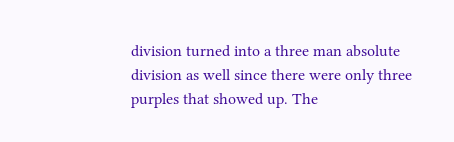division turned into a three man absolute division as well since there were only three purples that showed up. The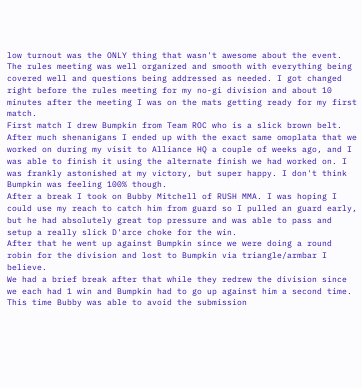low turnout was the ONLY thing that wasn't awesome about the event.
The rules meeting was well organized and smooth with everything being covered well and questions being addressed as needed. I got changed right before the rules meeting for my no-gi division and about 10 minutes after the meeting I was on the mats getting ready for my first match.
First match I drew Bumpkin from Team ROC who is a slick brown belt. After much shenanigans I ended up with the exact same omoplata that we worked on during my visit to Alliance HQ a couple of weeks ago, and I was able to finish it using the alternate finish we had worked on. I was frankly astonished at my victory, but super happy. I don't think Bumpkin was feeling 100% though.
After a break I took on Bubby Mitchell of RUSH MMA. I was hoping I could use my reach to catch him from guard so I pulled an guard early, but he had absolutely great top pressure and was able to pass and setup a really slick D'arce choke for the win.
After that he went up against Bumpkin since we were doing a round robin for the division and lost to Bumpkin via triangle/armbar I believe.
We had a brief break after that while they redrew the division since we each had 1 win and Bumpkin had to go up against him a second time. This time Bubby was able to avoid the submission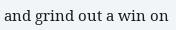and grind out a win on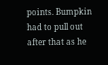points. Bumpkin had to pull out after that as he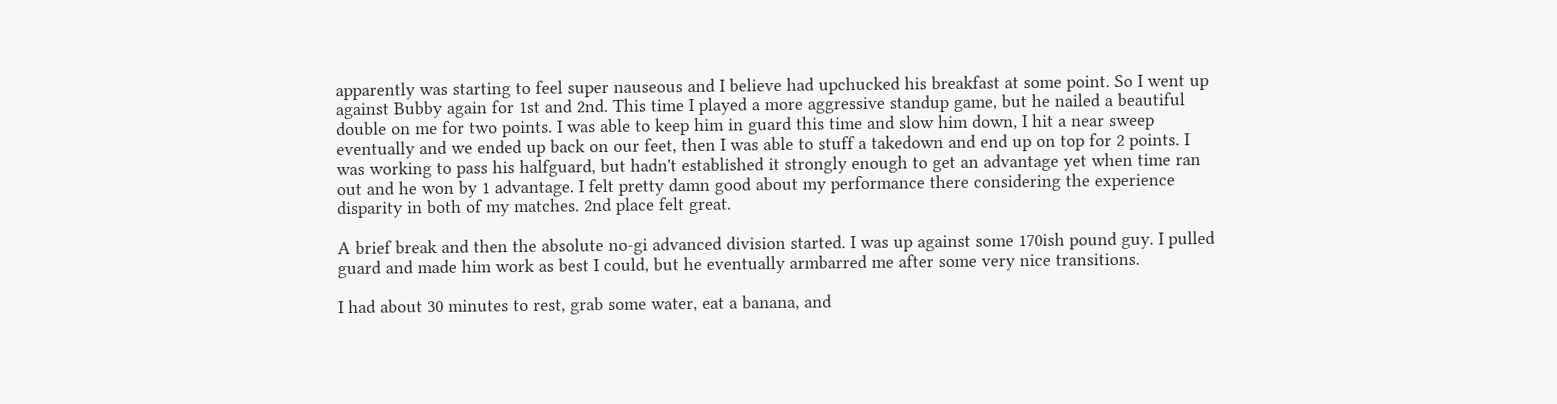apparently was starting to feel super nauseous and I believe had upchucked his breakfast at some point. So I went up against Bubby again for 1st and 2nd. This time I played a more aggressive standup game, but he nailed a beautiful double on me for two points. I was able to keep him in guard this time and slow him down, I hit a near sweep eventually and we ended up back on our feet, then I was able to stuff a takedown and end up on top for 2 points. I was working to pass his halfguard, but hadn't established it strongly enough to get an advantage yet when time ran out and he won by 1 advantage. I felt pretty damn good about my performance there considering the experience disparity in both of my matches. 2nd place felt great.

A brief break and then the absolute no-gi advanced division started. I was up against some 170ish pound guy. I pulled guard and made him work as best I could, but he eventually armbarred me after some very nice transitions.

I had about 30 minutes to rest, grab some water, eat a banana, and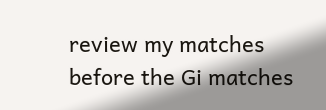review my matches before the Gi matches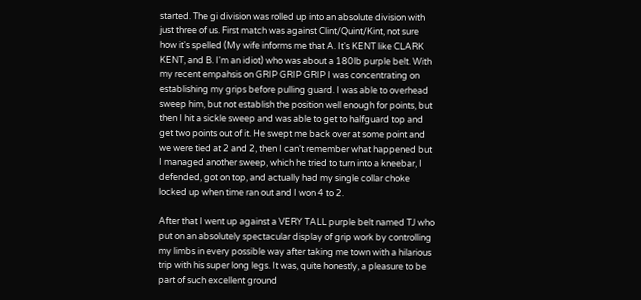started. The gi division was rolled up into an absolute division with just three of us. First match was against Clint/Quint/Kint, not sure how it's spelled (My wife informs me that A. It's KENT like CLARK KENT, and B. I'm an idiot) who was about a 180lb purple belt. With my recent empahsis on GRIP GRIP GRIP I was concentrating on establishing my grips before pulling guard. I was able to overhead sweep him, but not establish the position well enough for points, but then I hit a sickle sweep and was able to get to halfguard top and get two points out of it. He swept me back over at some point and we were tied at 2 and 2, then I can't remember what happened but I managed another sweep, which he tried to turn into a kneebar, I defended, got on top, and actually had my single collar choke locked up when time ran out and I won 4 to 2.

After that I went up against a VERY TALL purple belt named TJ who put on an absolutely spectacular display of grip work by controlling my limbs in every possible way after taking me town with a hilarious  trip with his super long legs. It was, quite honestly, a pleasure to be part of such excellent ground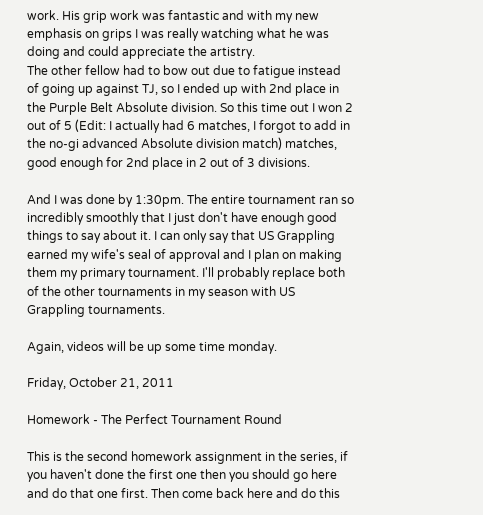work. His grip work was fantastic and with my new emphasis on grips I was really watching what he was doing and could appreciate the artistry.
The other fellow had to bow out due to fatigue instead of going up against TJ, so I ended up with 2nd place in the Purple Belt Absolute division. So this time out I won 2 out of 5 (Edit: I actually had 6 matches, I forgot to add in the no-gi advanced Absolute division match) matches, good enough for 2nd place in 2 out of 3 divisions.

And I was done by 1:30pm. The entire tournament ran so incredibly smoothly that I just don't have enough good things to say about it. I can only say that US Grappling  earned my wife's seal of approval and I plan on making them my primary tournament. I'll probably replace both of the other tournaments in my season with US Grappling tournaments.

Again, videos will be up some time monday.

Friday, October 21, 2011

Homework - The Perfect Tournament Round

This is the second homework assignment in the series, if you haven't done the first one then you should go here and do that one first. Then come back here and do this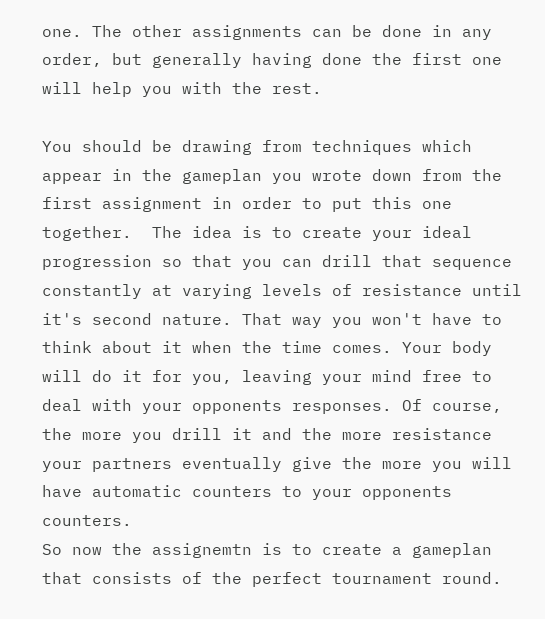one. The other assignments can be done in any order, but generally having done the first one will help you with the rest.

You should be drawing from techniques which appear in the gameplan you wrote down from the first assignment in order to put this one together.  The idea is to create your ideal progression so that you can drill that sequence constantly at varying levels of resistance until it's second nature. That way you won't have to think about it when the time comes. Your body will do it for you, leaving your mind free to deal with your opponents responses. Of course, the more you drill it and the more resistance your partners eventually give the more you will have automatic counters to your opponents counters.
So now the assignemtn is to create a gameplan that consists of the perfect tournament round.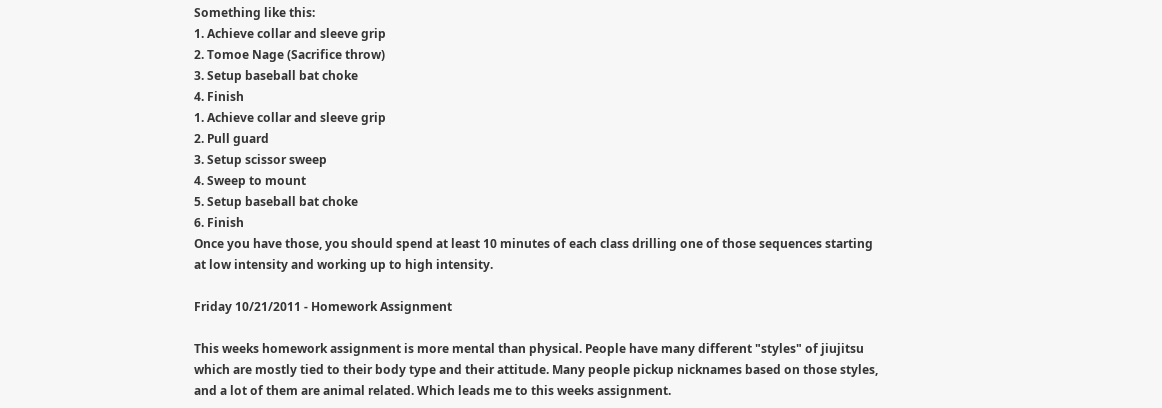Something like this:
1. Achieve collar and sleeve grip
2. Tomoe Nage (Sacrifice throw)
3. Setup baseball bat choke
4. Finish
1. Achieve collar and sleeve grip
2. Pull guard
3. Setup scissor sweep
4. Sweep to mount
5. Setup baseball bat choke
6. Finish
Once you have those, you should spend at least 10 minutes of each class drilling one of those sequences starting at low intensity and working up to high intensity.

Friday 10/21/2011 - Homework Assignment

This weeks homework assignment is more mental than physical. People have many different "styles" of jiujitsu which are mostly tied to their body type and their attitude. Many people pickup nicknames based on those styles, and a lot of them are animal related. Which leads me to this weeks assignment.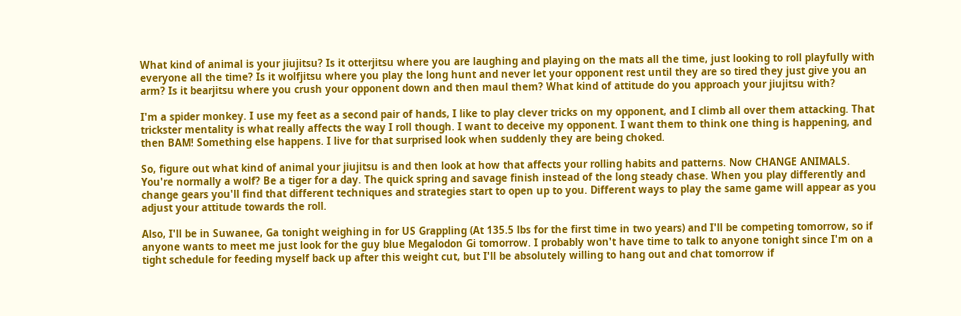What kind of animal is your jiujitsu? Is it otterjitsu where you are laughing and playing on the mats all the time, just looking to roll playfully with everyone all the time? Is it wolfjitsu where you play the long hunt and never let your opponent rest until they are so tired they just give you an arm? Is it bearjitsu where you crush your opponent down and then maul them? What kind of attitude do you approach your jiujitsu with?

I'm a spider monkey. I use my feet as a second pair of hands, I like to play clever tricks on my opponent, and I climb all over them attacking. That trickster mentality is what really affects the way I roll though. I want to deceive my opponent. I want them to think one thing is happening, and then BAM! Something else happens. I live for that surprised look when suddenly they are being choked.

So, figure out what kind of animal your jiujitsu is and then look at how that affects your rolling habits and patterns. Now CHANGE ANIMALS. You're normally a wolf? Be a tiger for a day. The quick spring and savage finish instead of the long steady chase. When you play differently and change gears you'll find that different techniques and strategies start to open up to you. Different ways to play the same game will appear as you adjust your attitude towards the roll.

Also, I'll be in Suwanee, Ga tonight weighing in for US Grappling (At 135.5 lbs for the first time in two years) and I'll be competing tomorrow, so if anyone wants to meet me just look for the guy blue Megalodon Gi tomorrow. I probably won't have time to talk to anyone tonight since I'm on a tight schedule for feeding myself back up after this weight cut, but I'll be absolutely willing to hang out and chat tomorrow if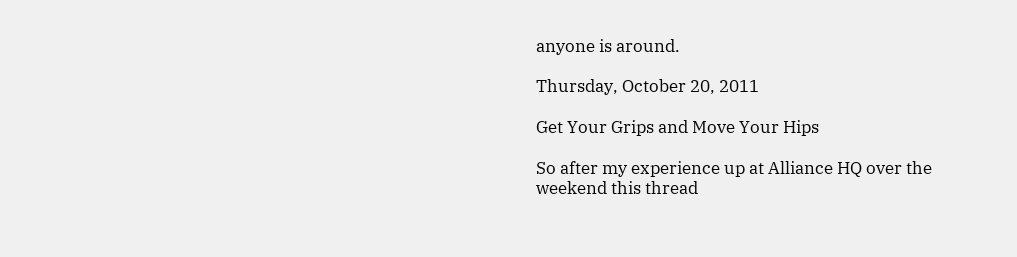anyone is around.

Thursday, October 20, 2011

Get Your Grips and Move Your Hips

So after my experience up at Alliance HQ over the weekend this thread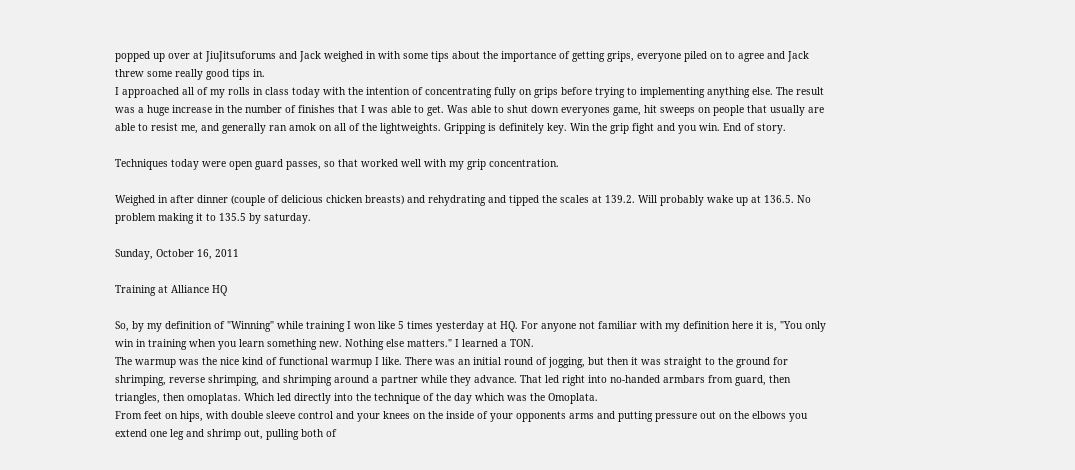popped up over at JiuJitsuforums and Jack weighed in with some tips about the importance of getting grips, everyone piled on to agree and Jack threw some really good tips in.
I approached all of my rolls in class today with the intention of concentrating fully on grips before trying to implementing anything else. The result was a huge increase in the number of finishes that I was able to get. Was able to shut down everyones game, hit sweeps on people that usually are able to resist me, and generally ran amok on all of the lightweights. Gripping is definitely key. Win the grip fight and you win. End of story.

Techniques today were open guard passes, so that worked well with my grip concentration.

Weighed in after dinner (couple of delicious chicken breasts) and rehydrating and tipped the scales at 139.2. Will probably wake up at 136.5. No problem making it to 135.5 by saturday.

Sunday, October 16, 2011

Training at Alliance HQ

So, by my definition of "Winning" while training I won like 5 times yesterday at HQ. For anyone not familiar with my definition here it is, "You only win in training when you learn something new. Nothing else matters." I learned a TON.
The warmup was the nice kind of functional warmup I like. There was an initial round of jogging, but then it was straight to the ground for shrimping, reverse shrimping, and shrimping around a partner while they advance. That led right into no-handed armbars from guard, then triangles, then omoplatas. Which led directly into the technique of the day which was the Omoplata.
From feet on hips, with double sleeve control and your knees on the inside of your opponents arms and putting pressure out on the elbows you extend one leg and shrimp out, pulling both of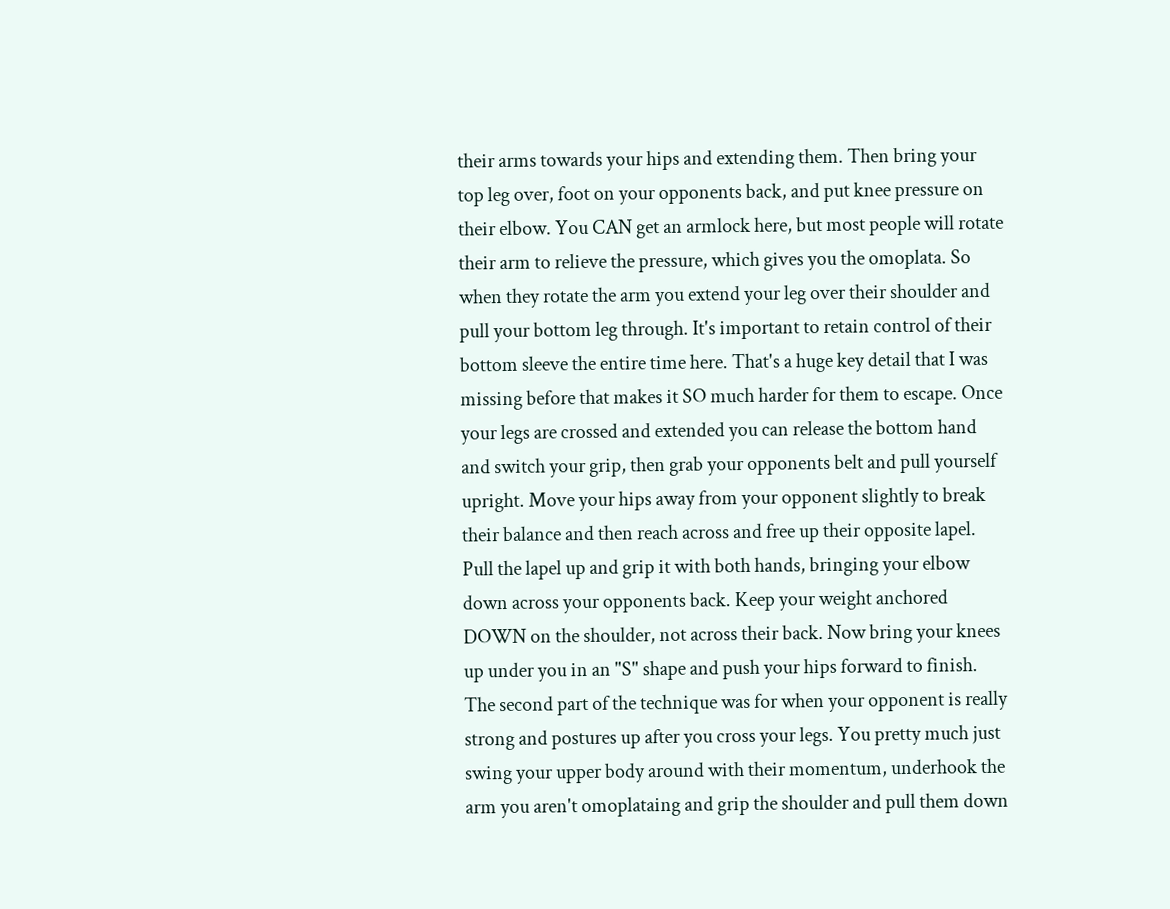their arms towards your hips and extending them. Then bring your top leg over, foot on your opponents back, and put knee pressure on their elbow. You CAN get an armlock here, but most people will rotate their arm to relieve the pressure, which gives you the omoplata. So when they rotate the arm you extend your leg over their shoulder and pull your bottom leg through. It's important to retain control of their bottom sleeve the entire time here. That's a huge key detail that I was missing before that makes it SO much harder for them to escape. Once your legs are crossed and extended you can release the bottom hand and switch your grip, then grab your opponents belt and pull yourself upright. Move your hips away from your opponent slightly to break their balance and then reach across and free up their opposite lapel. Pull the lapel up and grip it with both hands, bringing your elbow down across your opponents back. Keep your weight anchored DOWN on the shoulder, not across their back. Now bring your knees up under you in an "S" shape and push your hips forward to finish.
The second part of the technique was for when your opponent is really strong and postures up after you cross your legs. You pretty much just swing your upper body around with their momentum, underhook the arm you aren't omoplataing and grip the shoulder and pull them down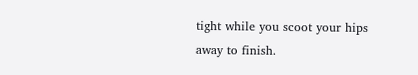tight while you scoot your hips away to finish.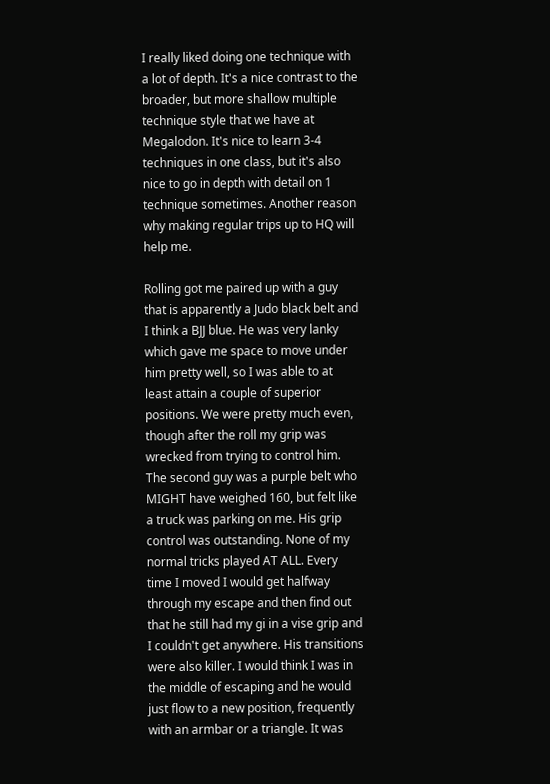I really liked doing one technique with a lot of depth. It's a nice contrast to the broader, but more shallow multiple technique style that we have at Megalodon. It's nice to learn 3-4 techniques in one class, but it's also nice to go in depth with detail on 1 technique sometimes. Another reason why making regular trips up to HQ will help me.

Rolling got me paired up with a guy that is apparently a Judo black belt and I think a BJJ blue. He was very lanky which gave me space to move under him pretty well, so I was able to at least attain a couple of superior positions. We were pretty much even, though after the roll my grip was wrecked from trying to control him.
The second guy was a purple belt who MIGHT have weighed 160, but felt like a truck was parking on me. His grip control was outstanding. None of my normal tricks played AT ALL. Every time I moved I would get halfway through my escape and then find out that he still had my gi in a vise grip and I couldn't get anywhere. His transitions were also killer. I would think I was in the middle of escaping and he would just flow to a new position, frequently with an armbar or a triangle. It was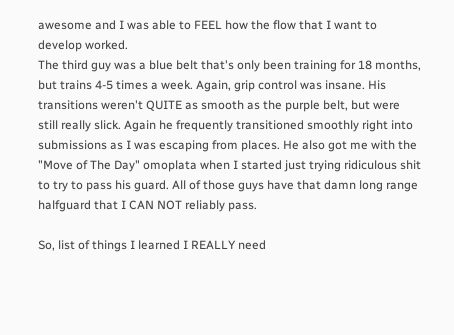awesome and I was able to FEEL how the flow that I want to develop worked.
The third guy was a blue belt that's only been training for 18 months, but trains 4-5 times a week. Again, grip control was insane. His transitions weren't QUITE as smooth as the purple belt, but were still really slick. Again he frequently transitioned smoothly right into submissions as I was escaping from places. He also got me with the "Move of The Day" omoplata when I started just trying ridiculous shit to try to pass his guard. All of those guys have that damn long range halfguard that I CAN NOT reliably pass.

So, list of things I learned I REALLY need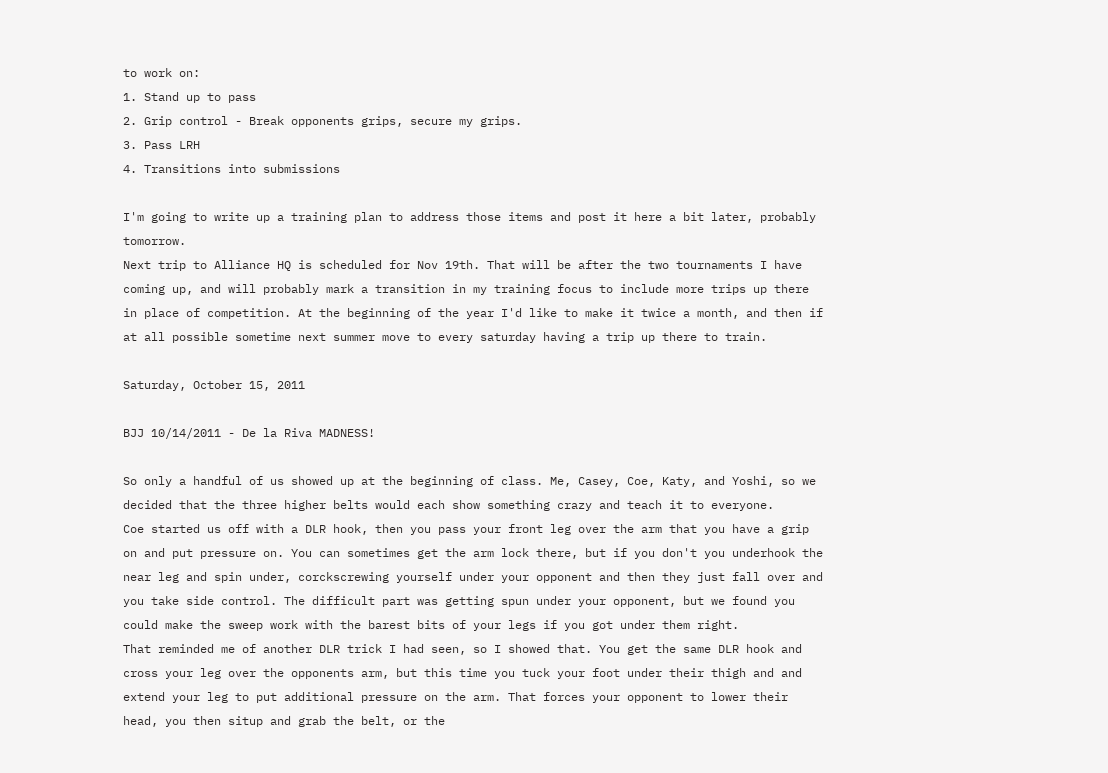to work on:
1. Stand up to pass
2. Grip control - Break opponents grips, secure my grips.
3. Pass LRH
4. Transitions into submissions

I'm going to write up a training plan to address those items and post it here a bit later, probably tomorrow.
Next trip to Alliance HQ is scheduled for Nov 19th. That will be after the two tournaments I have coming up, and will probably mark a transition in my training focus to include more trips up there in place of competition. At the beginning of the year I'd like to make it twice a month, and then if at all possible sometime next summer move to every saturday having a trip up there to train.

Saturday, October 15, 2011

BJJ 10/14/2011 - De la Riva MADNESS!

So only a handful of us showed up at the beginning of class. Me, Casey, Coe, Katy, and Yoshi, so we decided that the three higher belts would each show something crazy and teach it to everyone.
Coe started us off with a DLR hook, then you pass your front leg over the arm that you have a grip on and put pressure on. You can sometimes get the arm lock there, but if you don't you underhook the near leg and spin under, corckscrewing yourself under your opponent and then they just fall over and you take side control. The difficult part was getting spun under your opponent, but we found you could make the sweep work with the barest bits of your legs if you got under them right.
That reminded me of another DLR trick I had seen, so I showed that. You get the same DLR hook and cross your leg over the opponents arm, but this time you tuck your foot under their thigh and and extend your leg to put additional pressure on the arm. That forces your opponent to lower their head, you then situp and grab the belt, or the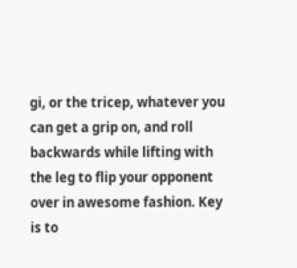gi, or the tricep, whatever you can get a grip on, and roll backwards while lifting with the leg to flip your opponent over in awesome fashion. Key is to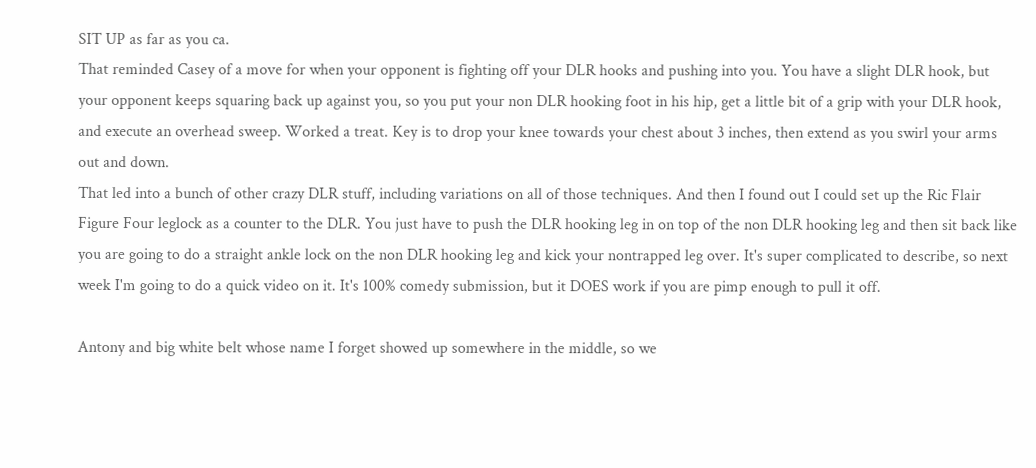SIT UP as far as you ca.
That reminded Casey of a move for when your opponent is fighting off your DLR hooks and pushing into you. You have a slight DLR hook, but your opponent keeps squaring back up against you, so you put your non DLR hooking foot in his hip, get a little bit of a grip with your DLR hook, and execute an overhead sweep. Worked a treat. Key is to drop your knee towards your chest about 3 inches, then extend as you swirl your arms out and down.
That led into a bunch of other crazy DLR stuff, including variations on all of those techniques. And then I found out I could set up the Ric Flair Figure Four leglock as a counter to the DLR. You just have to push the DLR hooking leg in on top of the non DLR hooking leg and then sit back like you are going to do a straight ankle lock on the non DLR hooking leg and kick your nontrapped leg over. It's super complicated to describe, so next week I'm going to do a quick video on it. It's 100% comedy submission, but it DOES work if you are pimp enough to pull it off.

Antony and big white belt whose name I forget showed up somewhere in the middle, so we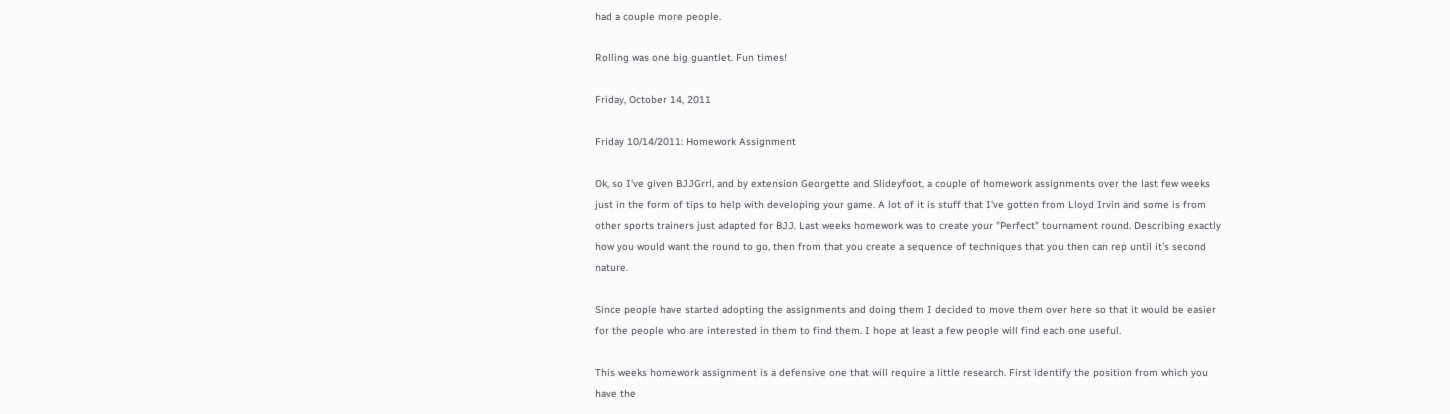had a couple more people.

Rolling was one big guantlet. Fun times!

Friday, October 14, 2011

Friday 10/14/2011: Homework Assignment

Ok, so I've given BJJGrrl, and by extension Georgette and Slideyfoot, a couple of homework assignments over the last few weeks just in the form of tips to help with developing your game. A lot of it is stuff that I've gotten from Lloyd Irvin and some is from other sports trainers just adapted for BJJ. Last weeks homework was to create your "Perfect" tournament round. Describing exactly how you would want the round to go, then from that you create a sequence of techniques that you then can rep until it's second nature.

Since people have started adopting the assignments and doing them I decided to move them over here so that it would be easier for the people who are interested in them to find them. I hope at least a few people will find each one useful.

This weeks homework assignment is a defensive one that will require a little research. First identify the position from which you have the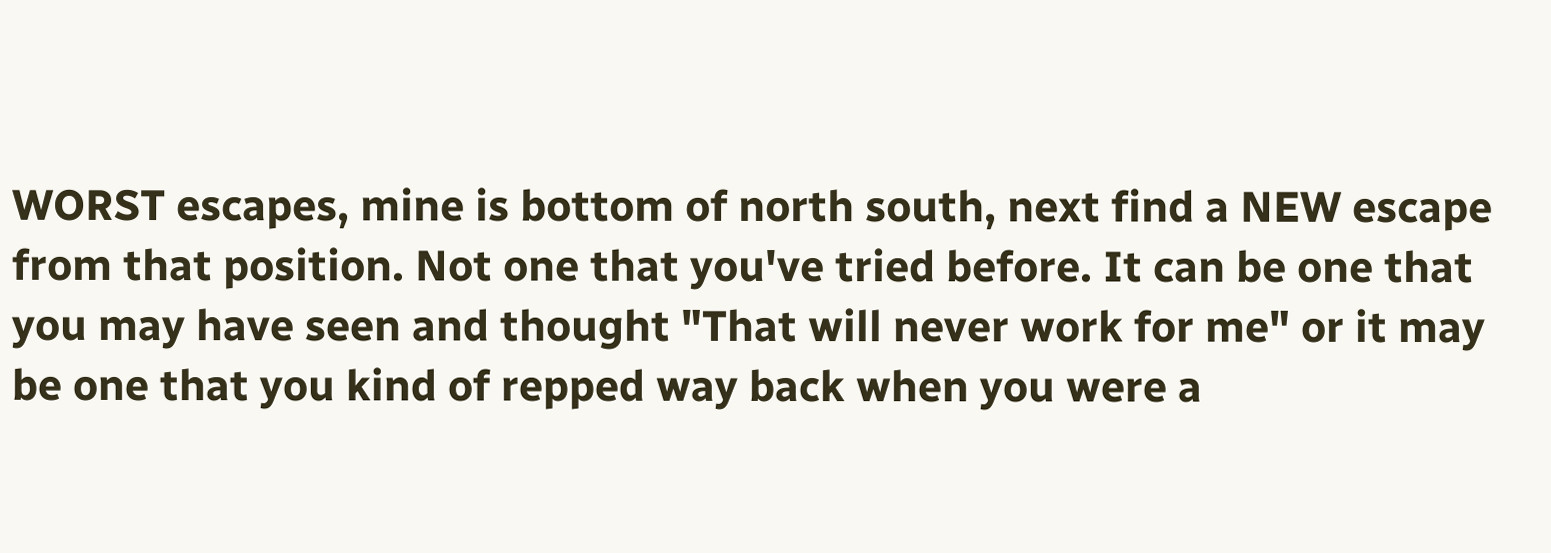WORST escapes, mine is bottom of north south, next find a NEW escape from that position. Not one that you've tried before. It can be one that you may have seen and thought "That will never work for me" or it may be one that you kind of repped way back when you were a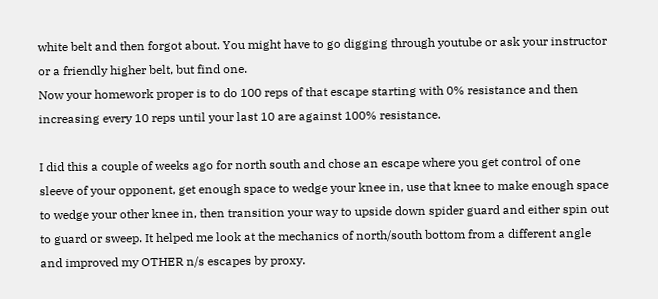white belt and then forgot about. You might have to go digging through youtube or ask your instructor or a friendly higher belt, but find one.
Now your homework proper is to do 100 reps of that escape starting with 0% resistance and then increasing every 10 reps until your last 10 are against 100% resistance.

I did this a couple of weeks ago for north south and chose an escape where you get control of one sleeve of your opponent, get enough space to wedge your knee in, use that knee to make enough space to wedge your other knee in, then transition your way to upside down spider guard and either spin out to guard or sweep. It helped me look at the mechanics of north/south bottom from a different angle and improved my OTHER n/s escapes by proxy.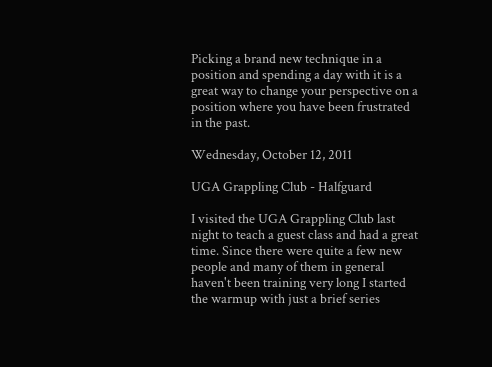Picking a brand new technique in a position and spending a day with it is a great way to change your perspective on a position where you have been frustrated in the past.

Wednesday, October 12, 2011

UGA Grappling Club - Halfguard

I visited the UGA Grappling Club last night to teach a guest class and had a great time. Since there were quite a few new people and many of them in general haven't been training very long I started the warmup with just a brief series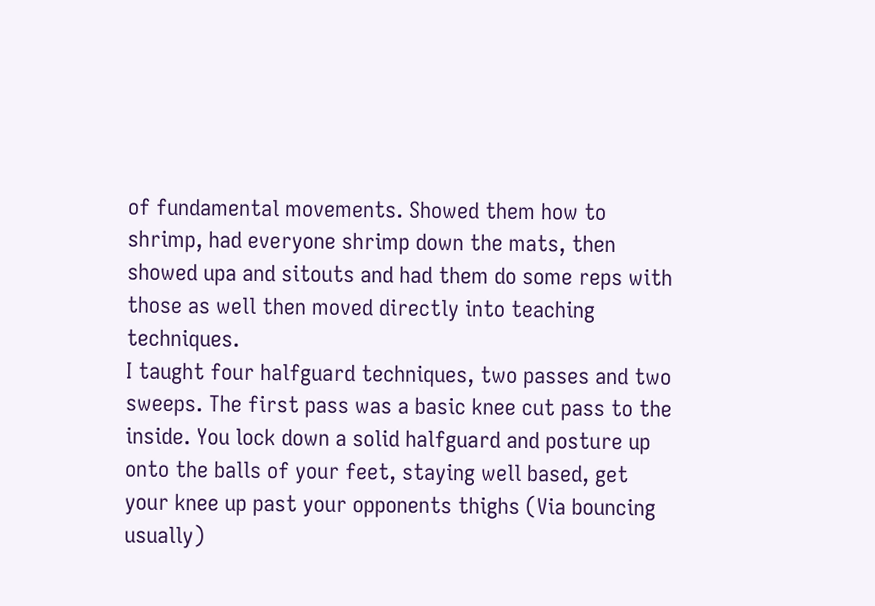of fundamental movements. Showed them how to shrimp, had everyone shrimp down the mats, then showed upa and sitouts and had them do some reps with those as well then moved directly into teaching techniques.
I taught four halfguard techniques, two passes and two sweeps. The first pass was a basic knee cut pass to the inside. You lock down a solid halfguard and posture up onto the balls of your feet, staying well based, get your knee up past your opponents thighs (Via bouncing usually)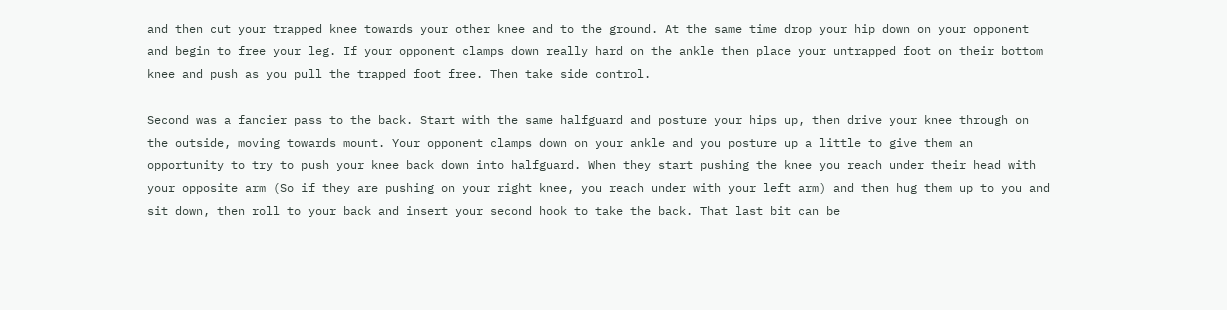and then cut your trapped knee towards your other knee and to the ground. At the same time drop your hip down on your opponent and begin to free your leg. If your opponent clamps down really hard on the ankle then place your untrapped foot on their bottom knee and push as you pull the trapped foot free. Then take side control.

Second was a fancier pass to the back. Start with the same halfguard and posture your hips up, then drive your knee through on the outside, moving towards mount. Your opponent clamps down on your ankle and you posture up a little to give them an opportunity to try to push your knee back down into halfguard. When they start pushing the knee you reach under their head with your opposite arm (So if they are pushing on your right knee, you reach under with your left arm) and then hug them up to you and sit down, then roll to your back and insert your second hook to take the back. That last bit can be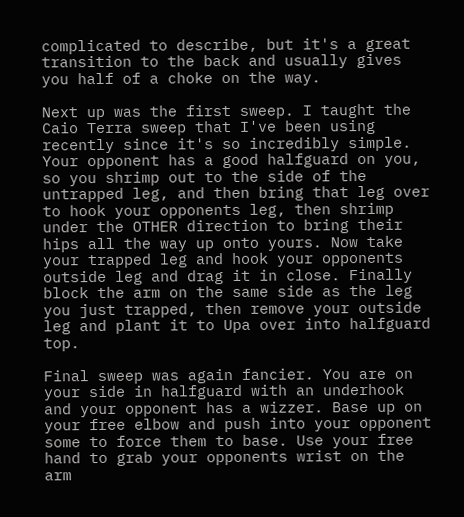complicated to describe, but it's a great transition to the back and usually gives you half of a choke on the way.

Next up was the first sweep. I taught the Caio Terra sweep that I've been using recently since it's so incredibly simple. Your opponent has a good halfguard on you, so you shrimp out to the side of the untrapped leg, and then bring that leg over to hook your opponents leg, then shrimp under the OTHER direction to bring their hips all the way up onto yours. Now take your trapped leg and hook your opponents outside leg and drag it in close. Finally  block the arm on the same side as the leg you just trapped, then remove your outside leg and plant it to Upa over into halfguard top.

Final sweep was again fancier. You are on your side in halfguard with an underhook and your opponent has a wizzer. Base up on your free elbow and push into your opponent some to force them to base. Use your free hand to grab your opponents wrist on the arm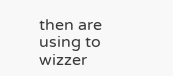then are using to wizzer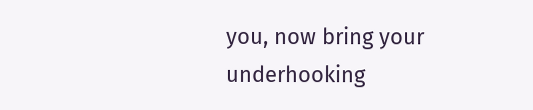you, now bring your underhooking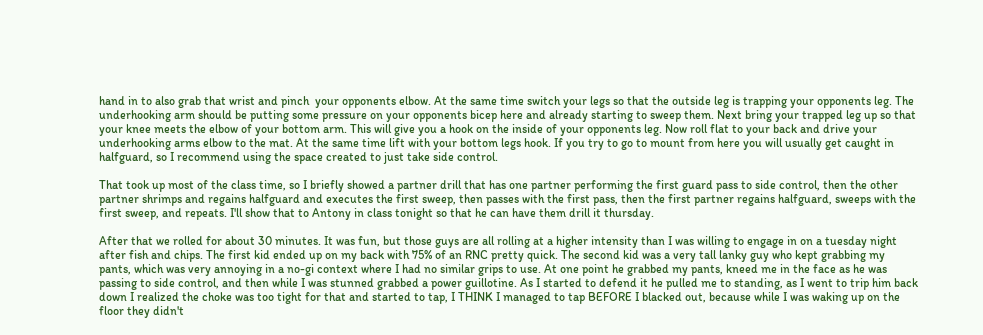hand in to also grab that wrist and pinch  your opponents elbow. At the same time switch your legs so that the outside leg is trapping your opponents leg. The underhooking arm should be putting some pressure on your opponents bicep here and already starting to sweep them. Next bring your trapped leg up so that your knee meets the elbow of your bottom arm. This will give you a hook on the inside of your opponents leg. Now roll flat to your back and drive your underhooking arms elbow to the mat. At the same time lift with your bottom legs hook. If you try to go to mount from here you will usually get caught in halfguard, so I recommend using the space created to just take side control.

That took up most of the class time, so I briefly showed a partner drill that has one partner performing the first guard pass to side control, then the other partner shrimps and regains halfguard and executes the first sweep, then passes with the first pass, then the first partner regains halfguard, sweeps with the first sweep, and repeats. I'll show that to Antony in class tonight so that he can have them drill it thursday.

After that we rolled for about 30 minutes. It was fun, but those guys are all rolling at a higher intensity than I was willing to engage in on a tuesday night after fish and chips. The first kid ended up on my back with 75% of an RNC pretty quick. The second kid was a very tall lanky guy who kept grabbing my pants, which was very annoying in a no-gi context where I had no similar grips to use. At one point he grabbed my pants, kneed me in the face as he was passing to side control, and then while I was stunned grabbed a power guillotine. As I started to defend it he pulled me to standing, as I went to trip him back down I realized the choke was too tight for that and started to tap, I THINK I managed to tap BEFORE I blacked out, because while I was waking up on the floor they didn't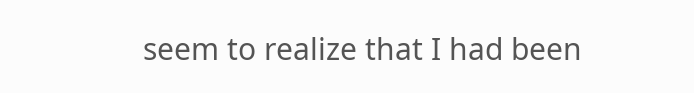seem to realize that I had been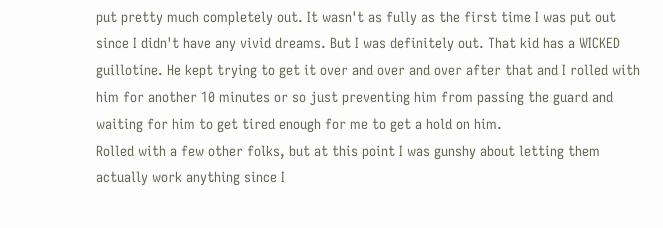put pretty much completely out. It wasn't as fully as the first time I was put out since I didn't have any vivid dreams. But I was definitely out. That kid has a WICKED guillotine. He kept trying to get it over and over and over after that and I rolled with him for another 10 minutes or so just preventing him from passing the guard and waiting for him to get tired enough for me to get a hold on him.
Rolled with a few other folks, but at this point I was gunshy about letting them actually work anything since I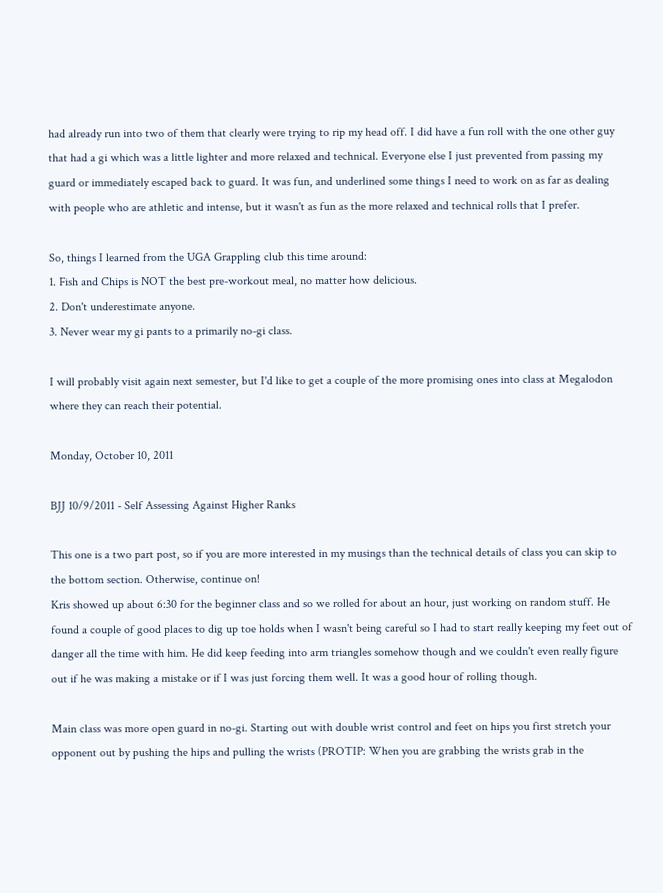had already run into two of them that clearly were trying to rip my head off. I did have a fun roll with the one other guy that had a gi which was a little lighter and more relaxed and technical. Everyone else I just prevented from passing my guard or immediately escaped back to guard. It was fun, and underlined some things I need to work on as far as dealing with people who are athletic and intense, but it wasn't as fun as the more relaxed and technical rolls that I prefer.

So, things I learned from the UGA Grappling club this time around:
1. Fish and Chips is NOT the best pre-workout meal, no matter how delicious.
2. Don't underestimate anyone.
3. Never wear my gi pants to a primarily no-gi class.

I will probably visit again next semester, but I'd like to get a couple of the more promising ones into class at Megalodon where they can reach their potential.

Monday, October 10, 2011

BJJ 10/9/2011 - Self Assessing Against Higher Ranks

This one is a two part post, so if you are more interested in my musings than the technical details of class you can skip to the bottom section. Otherwise, continue on!
Kris showed up about 6:30 for the beginner class and so we rolled for about an hour, just working on random stuff. He found a couple of good places to dig up toe holds when I wasn't being careful so I had to start really keeping my feet out of danger all the time with him. He did keep feeding into arm triangles somehow though and we couldn't even really figure out if he was making a mistake or if I was just forcing them well. It was a good hour of rolling though.

Main class was more open guard in no-gi. Starting out with double wrist control and feet on hips you first stretch your opponent out by pushing the hips and pulling the wrists (PROTIP: When you are grabbing the wrists grab in the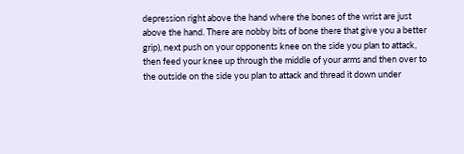depression right above the hand where the bones of the wrist are just above the hand. There are nobby bits of bone there that give you a better grip), next push on your opponents knee on the side you plan to attack, then feed your knee up through the middle of your arms and then over to the outside on the side you plan to attack and thread it down under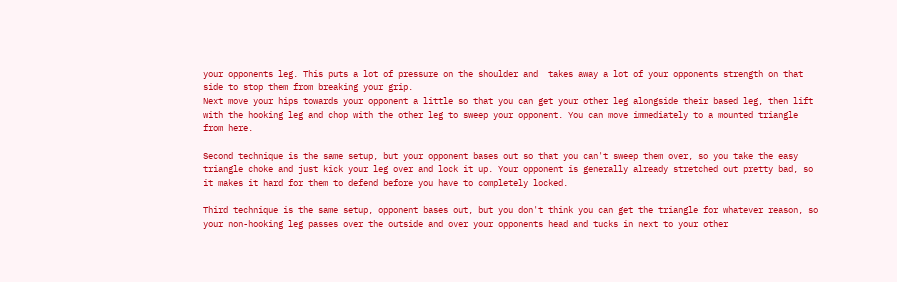your opponents leg. This puts a lot of pressure on the shoulder and  takes away a lot of your opponents strength on that side to stop them from breaking your grip.
Next move your hips towards your opponent a little so that you can get your other leg alongside their based leg, then lift with the hooking leg and chop with the other leg to sweep your opponent. You can move immediately to a mounted triangle from here.

Second technique is the same setup, but your opponent bases out so that you can't sweep them over, so you take the easy triangle choke and just kick your leg over and lock it up. Your opponent is generally already stretched out pretty bad, so it makes it hard for them to defend before you have to completely locked.

Third technique is the same setup, opponent bases out, but you don't think you can get the triangle for whatever reason, so your non-hooking leg passes over the outside and over your opponents head and tucks in next to your other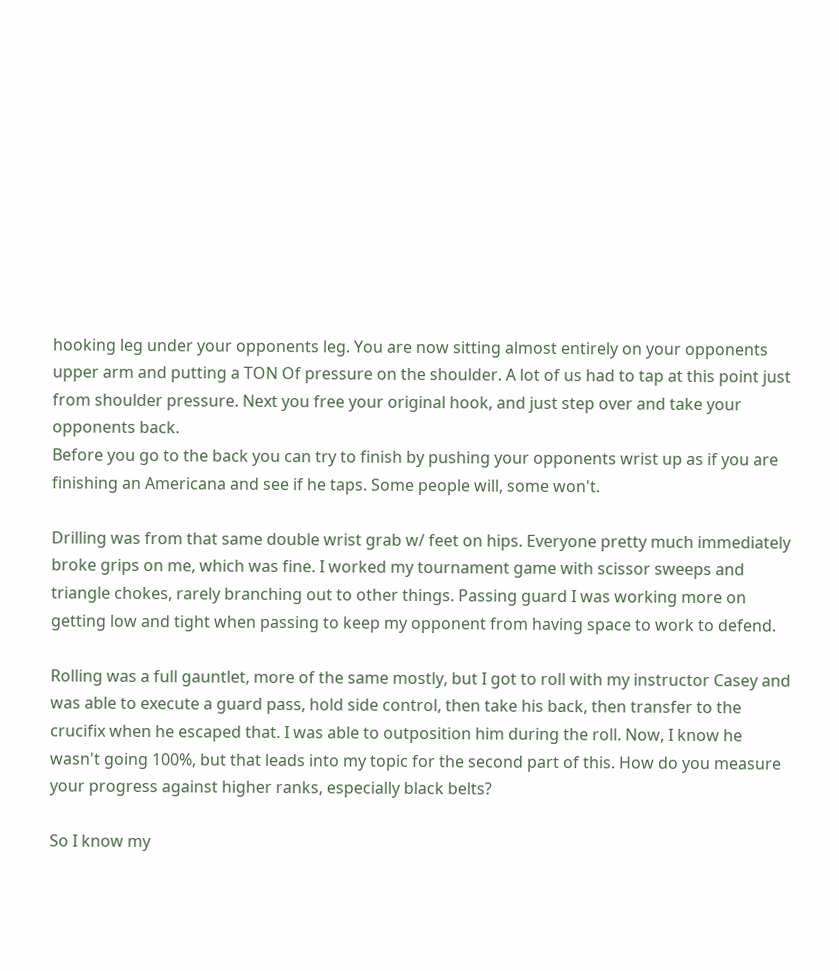hooking leg under your opponents leg. You are now sitting almost entirely on your opponents upper arm and putting a TON Of pressure on the shoulder. A lot of us had to tap at this point just from shoulder pressure. Next you free your original hook, and just step over and take your opponents back.
Before you go to the back you can try to finish by pushing your opponents wrist up as if you are finishing an Americana and see if he taps. Some people will, some won't.

Drilling was from that same double wrist grab w/ feet on hips. Everyone pretty much immediately broke grips on me, which was fine. I worked my tournament game with scissor sweeps and triangle chokes, rarely branching out to other things. Passing guard I was working more on getting low and tight when passing to keep my opponent from having space to work to defend.

Rolling was a full gauntlet, more of the same mostly, but I got to roll with my instructor Casey and was able to execute a guard pass, hold side control, then take his back, then transfer to the crucifix when he escaped that. I was able to outposition him during the roll. Now, I know he wasn't going 100%, but that leads into my topic for the second part of this. How do you measure your progress against higher ranks, especially black belts?

So I know my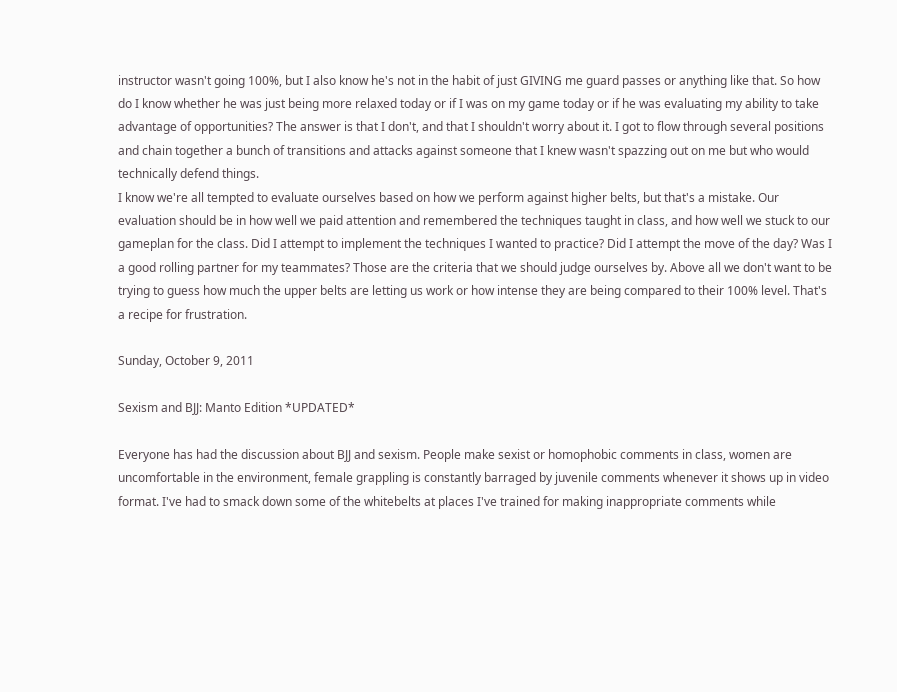instructor wasn't going 100%, but I also know he's not in the habit of just GIVING me guard passes or anything like that. So how do I know whether he was just being more relaxed today or if I was on my game today or if he was evaluating my ability to take advantage of opportunities? The answer is that I don't, and that I shouldn't worry about it. I got to flow through several positions and chain together a bunch of transitions and attacks against someone that I knew wasn't spazzing out on me but who would technically defend things.
I know we're all tempted to evaluate ourselves based on how we perform against higher belts, but that's a mistake. Our evaluation should be in how well we paid attention and remembered the techniques taught in class, and how well we stuck to our gameplan for the class. Did I attempt to implement the techniques I wanted to practice? Did I attempt the move of the day? Was I a good rolling partner for my teammates? Those are the criteria that we should judge ourselves by. Above all we don't want to be trying to guess how much the upper belts are letting us work or how intense they are being compared to their 100% level. That's a recipe for frustration.

Sunday, October 9, 2011

Sexism and BJJ: Manto Edition *UPDATED*

Everyone has had the discussion about BJJ and sexism. People make sexist or homophobic comments in class, women are uncomfortable in the environment, female grappling is constantly barraged by juvenile comments whenever it shows up in video format. I've had to smack down some of the whitebelts at places I've trained for making inappropriate comments while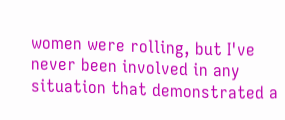women were rolling, but I've never been involved in any situation that demonstrated a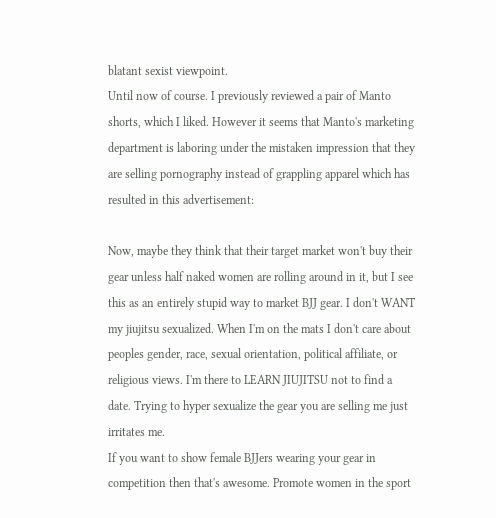blatant sexist viewpoint.
Until now of course. I previously reviewed a pair of Manto shorts, which I liked. However it seems that Manto's marketing department is laboring under the mistaken impression that they are selling pornography instead of grappling apparel which has resulted in this advertisement:

Now, maybe they think that their target market won't buy their gear unless half naked women are rolling around in it, but I see this as an entirely stupid way to market BJJ gear. I don't WANT my jiujitsu sexualized. When I'm on the mats I don't care about peoples gender, race, sexual orientation, political affiliate, or religious views. I'm there to LEARN JIUJITSU not to find a date. Trying to hyper sexualize the gear you are selling me just irritates me.
If you want to show female BJJers wearing your gear in competition then that's awesome. Promote women in the sport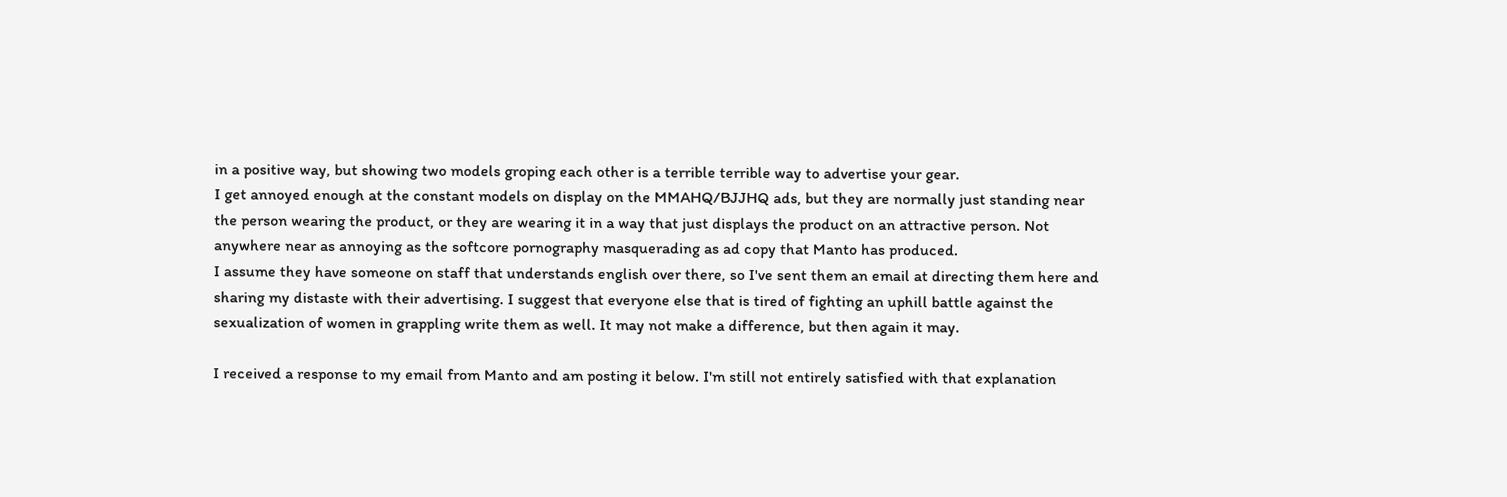in a positive way, but showing two models groping each other is a terrible terrible way to advertise your gear.
I get annoyed enough at the constant models on display on the MMAHQ/BJJHQ ads, but they are normally just standing near the person wearing the product, or they are wearing it in a way that just displays the product on an attractive person. Not anywhere near as annoying as the softcore pornography masquerading as ad copy that Manto has produced.
I assume they have someone on staff that understands english over there, so I've sent them an email at directing them here and sharing my distaste with their advertising. I suggest that everyone else that is tired of fighting an uphill battle against the sexualization of women in grappling write them as well. It may not make a difference, but then again it may.

I received a response to my email from Manto and am posting it below. I'm still not entirely satisfied with that explanation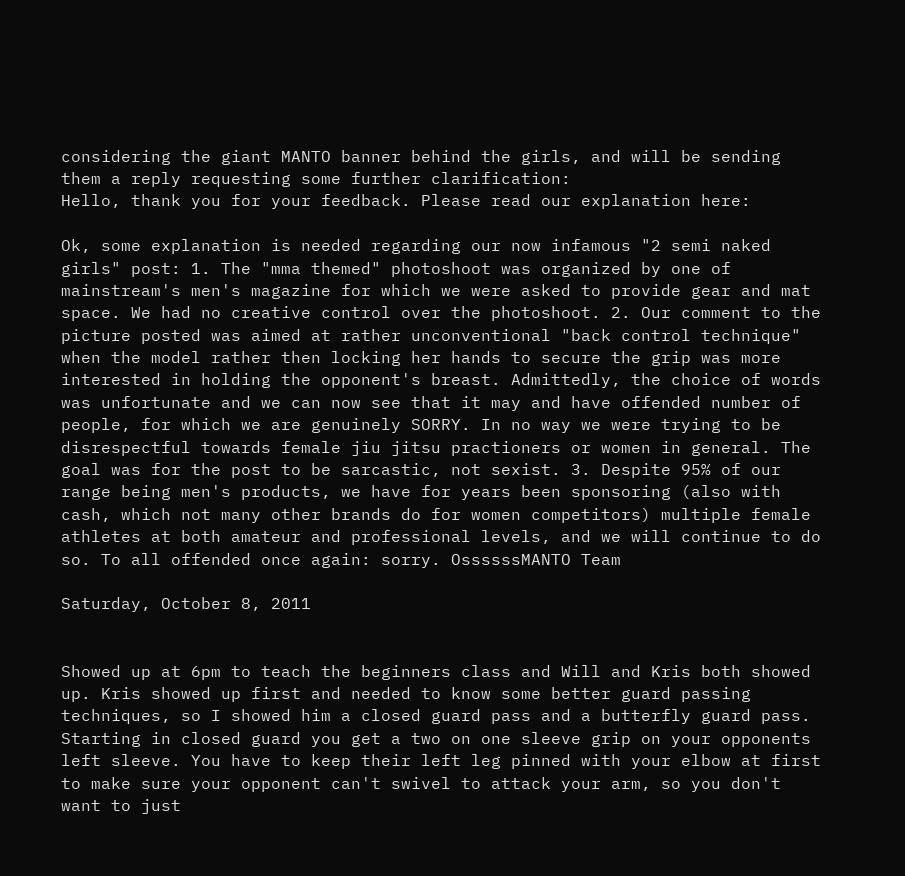considering the giant MANTO banner behind the girls, and will be sending them a reply requesting some further clarification:
Hello, thank you for your feedback. Please read our explanation here:

Ok, some explanation is needed regarding our now infamous "2 semi naked girls" post: 1. The "mma themed" photoshoot was organized by one of mainstream's men's magazine for which we were asked to provide gear and mat space. We had no creative control over the photoshoot. 2. Our comment to the picture posted was aimed at rather unconventional "back control technique" when the model rather then locking her hands to secure the grip was more interested in holding the opponent's breast. Admittedly, the choice of words was unfortunate and we can now see that it may and have offended number of people, for which we are genuinely SORRY. In no way we were trying to be disrespectful towards female jiu jitsu practioners or women in general. The goal was for the post to be sarcastic, not sexist. 3. Despite 95% of our range being men's products, we have for years been sponsoring (also with cash, which not many other brands do for women competitors) multiple female athletes at both amateur and professional levels, and we will continue to do so. To all offended once again: sorry. OssssssMANTO Team

Saturday, October 8, 2011


Showed up at 6pm to teach the beginners class and Will and Kris both showed up. Kris showed up first and needed to know some better guard passing techniques, so I showed him a closed guard pass and a butterfly guard pass.
Starting in closed guard you get a two on one sleeve grip on your opponents left sleeve. You have to keep their left leg pinned with your elbow at first to make sure your opponent can't swivel to attack your arm, so you don't want to just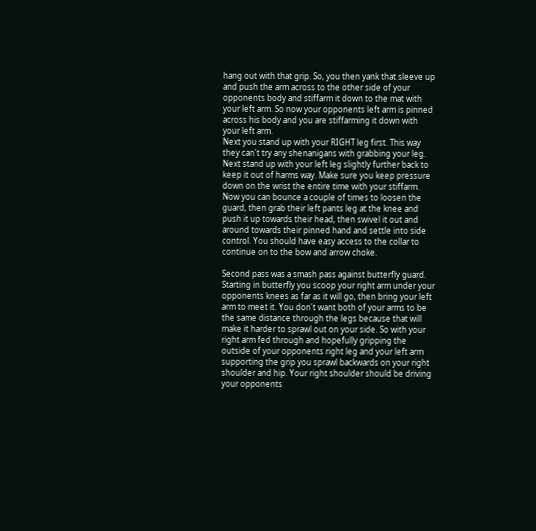hang out with that grip. So, you then yank that sleeve up and push the arm across to the other side of your opponents body and stiffarm it down to the mat with your left arm. So now your opponents left arm is pinned across his body and you are stiffarming it down with your left arm.
Next you stand up with your RIGHT leg first. This way they can't try any shenanigans with grabbing your leg. Next stand up with your left leg slightly further back to keep it out of harms way. Make sure you keep pressure down on the wrist the entire time with your stiffarm. Now you can bounce a couple of times to loosen the guard, then grab their left pants leg at the knee and push it up towards their head, then swivel it out and around towards their pinned hand and settle into side control. You should have easy access to the collar to continue on to the bow and arrow choke.

Second pass was a smash pass against butterfly guard. Starting in butterfly you scoop your right arm under your opponents knees as far as it will go, then bring your left arm to meet it. You don't want both of your arms to be the same distance through the legs because that will make it harder to sprawl out on your side. So with your right arm fed through and hopefully gripping the outside of your opponents right leg and your left arm supporting the grip you sprawl backwards on your right shoulder and hip. Your right shoulder should be driving your opponents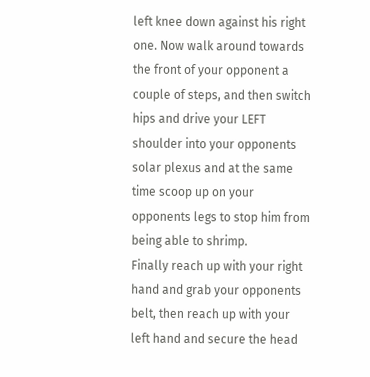left knee down against his right one. Now walk around towards the front of your opponent a couple of steps, and then switch hips and drive your LEFT shoulder into your opponents solar plexus and at the same time scoop up on your opponents legs to stop him from being able to shrimp.
Finally reach up with your right hand and grab your opponents belt, then reach up with your left hand and secure the head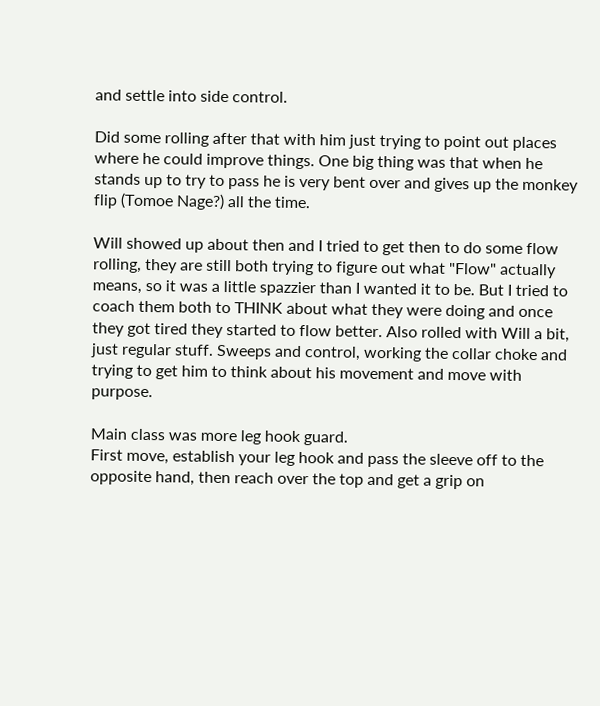and settle into side control.

Did some rolling after that with him just trying to point out places where he could improve things. One big thing was that when he stands up to try to pass he is very bent over and gives up the monkey flip (Tomoe Nage?) all the time.

Will showed up about then and I tried to get then to do some flow rolling, they are still both trying to figure out what "Flow" actually means, so it was a little spazzier than I wanted it to be. But I tried to coach them both to THINK about what they were doing and once they got tired they started to flow better. Also rolled with Will a bit, just regular stuff. Sweeps and control, working the collar choke and trying to get him to think about his movement and move with purpose.

Main class was more leg hook guard.
First move, establish your leg hook and pass the sleeve off to the opposite hand, then reach over the top and get a grip on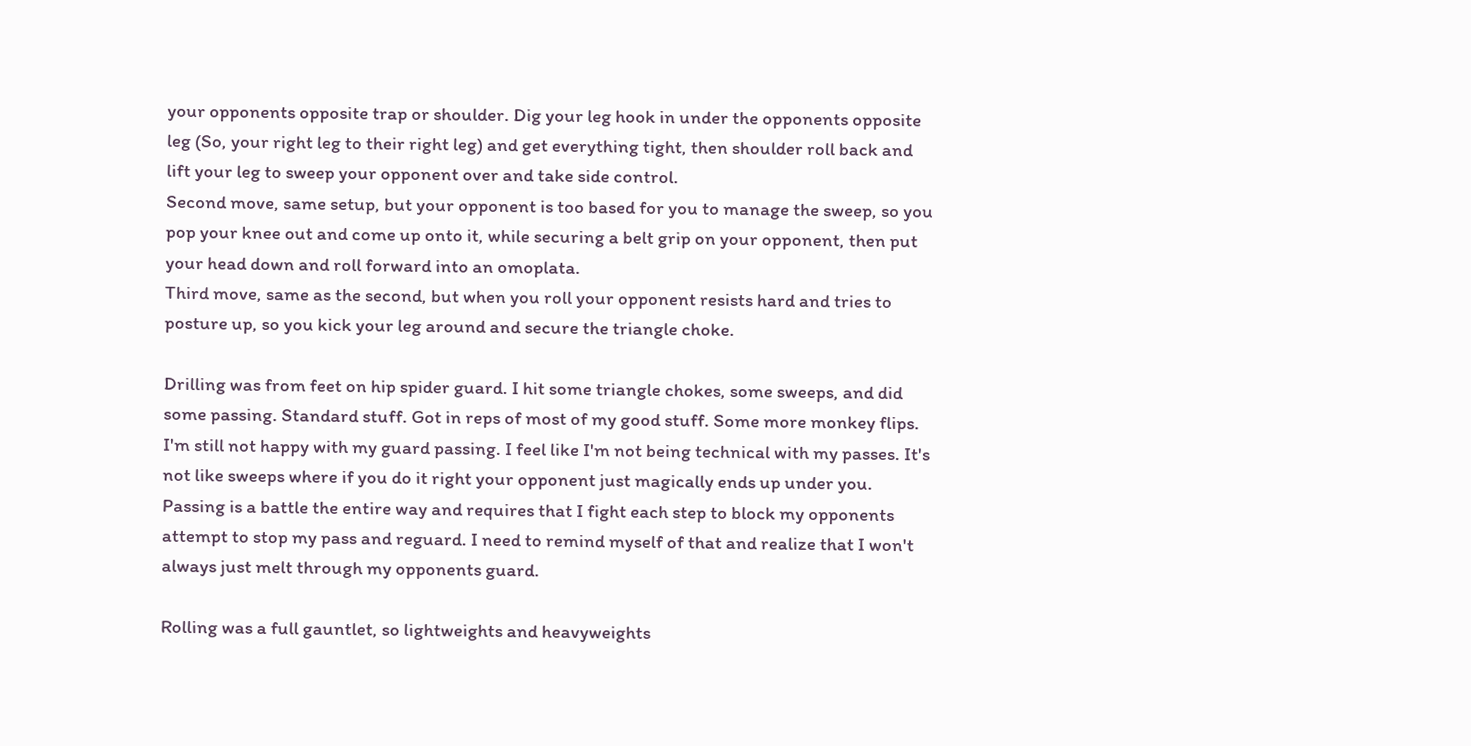your opponents opposite trap or shoulder. Dig your leg hook in under the opponents opposite leg (So, your right leg to their right leg) and get everything tight, then shoulder roll back and lift your leg to sweep your opponent over and take side control.
Second move, same setup, but your opponent is too based for you to manage the sweep, so you pop your knee out and come up onto it, while securing a belt grip on your opponent, then put your head down and roll forward into an omoplata.
Third move, same as the second, but when you roll your opponent resists hard and tries to posture up, so you kick your leg around and secure the triangle choke.

Drilling was from feet on hip spider guard. I hit some triangle chokes, some sweeps, and did some passing. Standard stuff. Got in reps of most of my good stuff. Some more monkey flips. I'm still not happy with my guard passing. I feel like I'm not being technical with my passes. It's not like sweeps where if you do it right your opponent just magically ends up under you. Passing is a battle the entire way and requires that I fight each step to block my opponents attempt to stop my pass and reguard. I need to remind myself of that and realize that I won't always just melt through my opponents guard.

Rolling was a full gauntlet, so lightweights and heavyweights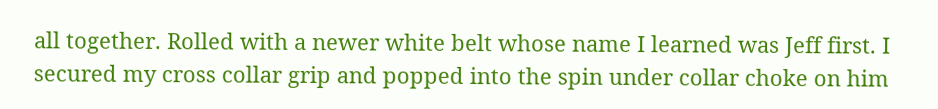all together. Rolled with a newer white belt whose name I learned was Jeff first. I secured my cross collar grip and popped into the spin under collar choke on him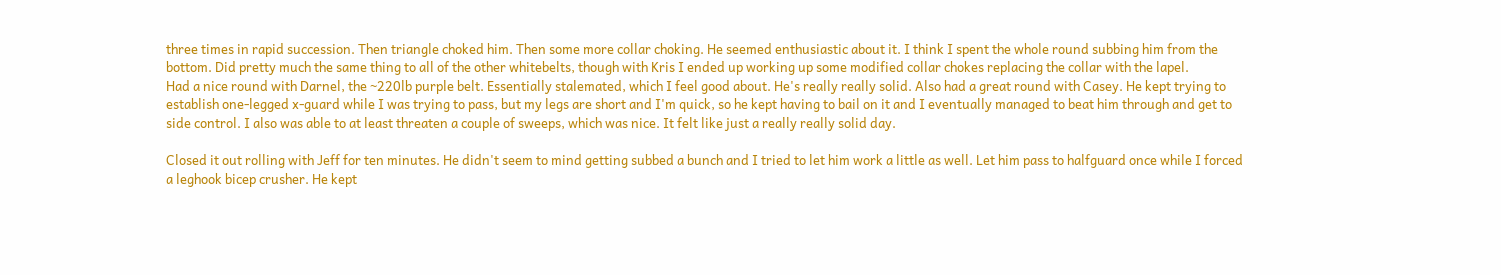three times in rapid succession. Then triangle choked him. Then some more collar choking. He seemed enthusiastic about it. I think I spent the whole round subbing him from the bottom. Did pretty much the same thing to all of the other whitebelts, though with Kris I ended up working up some modified collar chokes replacing the collar with the lapel.
Had a nice round with Darnel, the ~220lb purple belt. Essentially stalemated, which I feel good about. He's really really solid. Also had a great round with Casey. He kept trying to establish one-legged x-guard while I was trying to pass, but my legs are short and I'm quick, so he kept having to bail on it and I eventually managed to beat him through and get to side control. I also was able to at least threaten a couple of sweeps, which was nice. It felt like just a really really solid day.

Closed it out rolling with Jeff for ten minutes. He didn't seem to mind getting subbed a bunch and I tried to let him work a little as well. Let him pass to halfguard once while I forced a leghook bicep crusher. He kept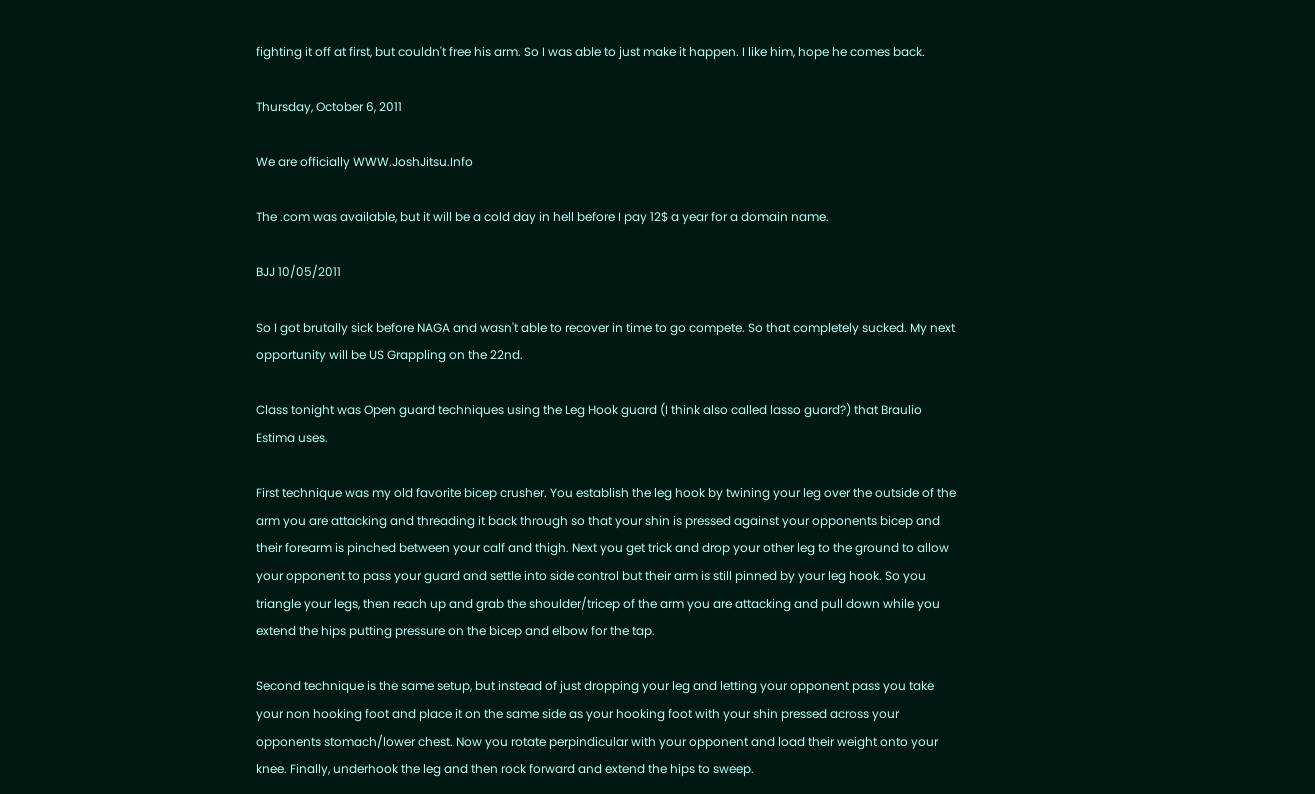fighting it off at first, but couldn't free his arm. So I was able to just make it happen. I like him, hope he comes back.

Thursday, October 6, 2011

We are officially WWW.JoshJitsu.Info

The .com was available, but it will be a cold day in hell before I pay 12$ a year for a domain name.

BJJ 10/05/2011

So I got brutally sick before NAGA and wasn't able to recover in time to go compete. So that completely sucked. My next opportunity will be US Grappling on the 22nd.

Class tonight was Open guard techniques using the Leg Hook guard (I think also called lasso guard?) that Braulio Estima uses.

First technique was my old favorite bicep crusher. You establish the leg hook by twining your leg over the outside of the arm you are attacking and threading it back through so that your shin is pressed against your opponents bicep and their forearm is pinched between your calf and thigh. Next you get trick and drop your other leg to the ground to allow your opponent to pass your guard and settle into side control but their arm is still pinned by your leg hook. So you triangle your legs, then reach up and grab the shoulder/tricep of the arm you are attacking and pull down while you extend the hips putting pressure on the bicep and elbow for the tap.

Second technique is the same setup, but instead of just dropping your leg and letting your opponent pass you take your non hooking foot and place it on the same side as your hooking foot with your shin pressed across your opponents stomach/lower chest. Now you rotate perpindicular with your opponent and load their weight onto your knee. Finally, underhook the leg and then rock forward and extend the hips to sweep.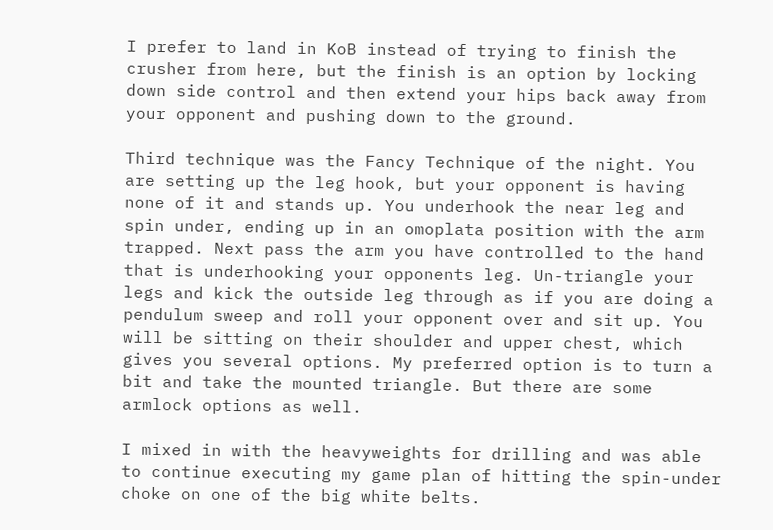I prefer to land in KoB instead of trying to finish the crusher from here, but the finish is an option by locking down side control and then extend your hips back away from your opponent and pushing down to the ground.

Third technique was the Fancy Technique of the night. You are setting up the leg hook, but your opponent is having none of it and stands up. You underhook the near leg and spin under, ending up in an omoplata position with the arm trapped. Next pass the arm you have controlled to the hand that is underhooking your opponents leg. Un-triangle your legs and kick the outside leg through as if you are doing a pendulum sweep and roll your opponent over and sit up. You will be sitting on their shoulder and upper chest, which gives you several options. My preferred option is to turn a bit and take the mounted triangle. But there are some armlock options as well.

I mixed in with the heavyweights for drilling and was able to continue executing my game plan of hitting the spin-under choke on one of the big white belts.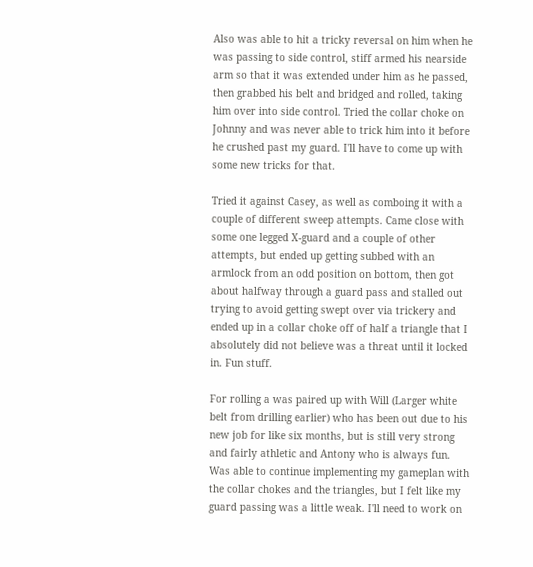Also was able to hit a tricky reversal on him when he was passing to side control, stiff armed his nearside arm so that it was extended under him as he passed, then grabbed his belt and bridged and rolled, taking him over into side control. Tried the collar choke on Johnny and was never able to trick him into it before he crushed past my guard. I'll have to come up with some new tricks for that.

Tried it against Casey, as well as comboing it with a couple of different sweep attempts. Came close with some one legged X-guard and a couple of other attempts, but ended up getting subbed with an armlock from an odd position on bottom, then got about halfway through a guard pass and stalled out trying to avoid getting swept over via trickery and ended up in a collar choke off of half a triangle that I absolutely did not believe was a threat until it locked in. Fun stuff.

For rolling a was paired up with Will (Larger white belt from drilling earlier) who has been out due to his new job for like six months, but is still very strong and fairly athletic and Antony who is always fun. Was able to continue implementing my gameplan with the collar chokes and the triangles, but I felt like my guard passing was a little weak. I'll need to work on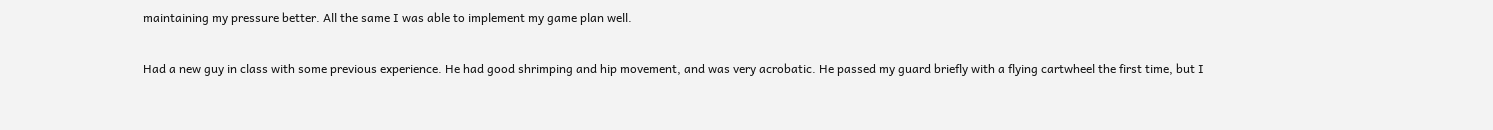maintaining my pressure better. All the same I was able to implement my game plan well.

Had a new guy in class with some previous experience. He had good shrimping and hip movement, and was very acrobatic. He passed my guard briefly with a flying cartwheel the first time, but I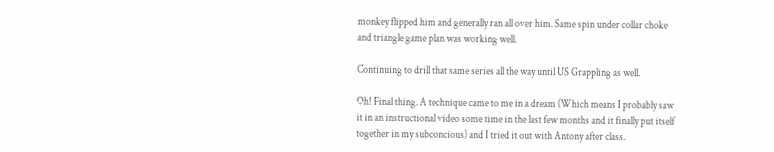monkey flipped him and generally ran all over him. Same spin under collar choke and triangle game plan was working well.

Continuing to drill that same series all the way until US Grappling as well.

Oh! Final thing. A technique came to me in a dream (Which means I probably saw it in an instructional video some time in the last few months and it finally put itself together in my subconcious) and I tried it out with Antony after class.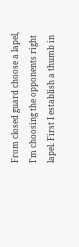From closed guard choose a lapel, I'm choosing the opponents right lapel. First I establish a thumb in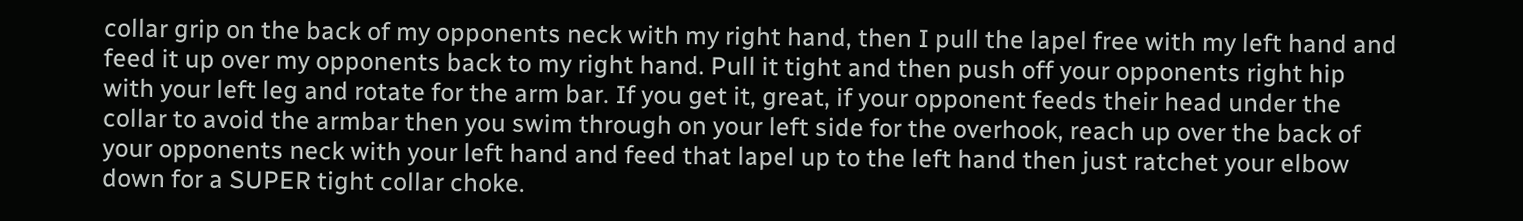collar grip on the back of my opponents neck with my right hand, then I pull the lapel free with my left hand and feed it up over my opponents back to my right hand. Pull it tight and then push off your opponents right hip with your left leg and rotate for the arm bar. If you get it, great, if your opponent feeds their head under the collar to avoid the armbar then you swim through on your left side for the overhook, reach up over the back of your opponents neck with your left hand and feed that lapel up to the left hand then just ratchet your elbow down for a SUPER tight collar choke.